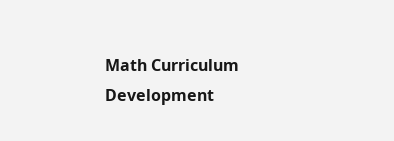Math Curriculum Development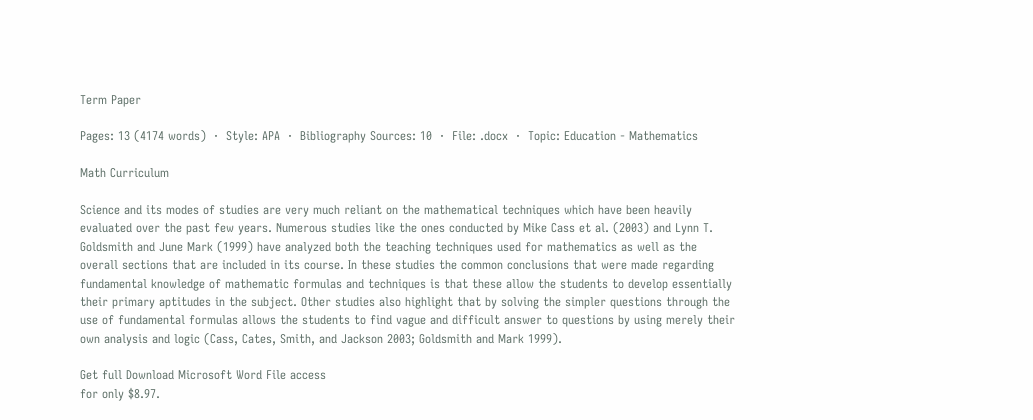Term Paper

Pages: 13 (4174 words)  ·  Style: APA  ·  Bibliography Sources: 10  ·  File: .docx  ·  Topic: Education - Mathematics

Math Curriculum

Science and its modes of studies are very much reliant on the mathematical techniques which have been heavily evaluated over the past few years. Numerous studies like the ones conducted by Mike Cass et al. (2003) and Lynn T. Goldsmith and June Mark (1999) have analyzed both the teaching techniques used for mathematics as well as the overall sections that are included in its course. In these studies the common conclusions that were made regarding fundamental knowledge of mathematic formulas and techniques is that these allow the students to develop essentially their primary aptitudes in the subject. Other studies also highlight that by solving the simpler questions through the use of fundamental formulas allows the students to find vague and difficult answer to questions by using merely their own analysis and logic (Cass, Cates, Smith, and Jackson 2003; Goldsmith and Mark 1999).

Get full Download Microsoft Word File access
for only $8.97.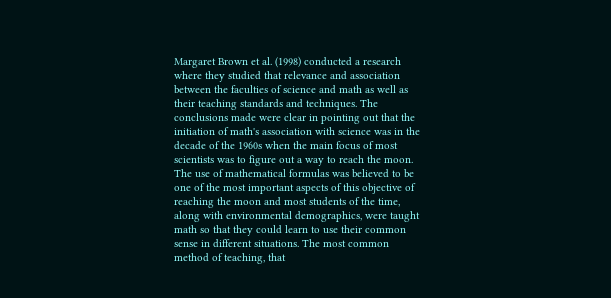Margaret Brown et al. (1998) conducted a research where they studied that relevance and association between the faculties of science and math as well as their teaching standards and techniques. The conclusions made were clear in pointing out that the initiation of math's association with science was in the decade of the 1960s when the main focus of most scientists was to figure out a way to reach the moon. The use of mathematical formulas was believed to be one of the most important aspects of this objective of reaching the moon and most students of the time, along with environmental demographics, were taught math so that they could learn to use their common sense in different situations. The most common method of teaching, that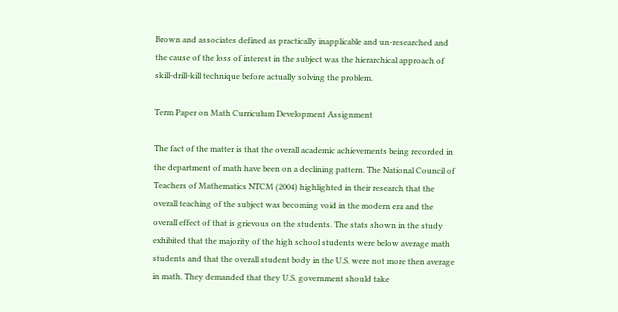Brown and associates defined as practically inapplicable and un-researched and the cause of the loss of interest in the subject was the hierarchical approach of skill-drill-kill technique before actually solving the problem.

Term Paper on Math Curriculum Development Assignment

The fact of the matter is that the overall academic achievements being recorded in the department of math have been on a declining pattern. The National Council of Teachers of Mathematics NTCM (2004) highlighted in their research that the overall teaching of the subject was becoming void in the modern era and the overall effect of that is grievous on the students. The stats shown in the study exhibited that the majority of the high school students were below average math students and that the overall student body in the U.S. were not more then average in math. They demanded that they U.S. government should take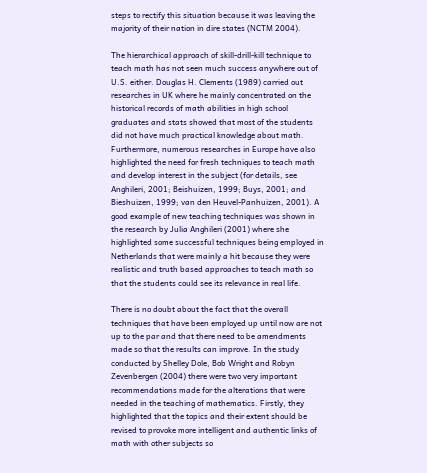steps to rectify this situation because it was leaving the majority of their nation in dire states (NCTM 2004).

The hierarchical approach of skill-drill-kill technique to teach math has not seen much success anywhere out of U.S. either. Douglas H. Clements (1989) carried out researches in UK where he mainly concentrated on the historical records of math abilities in high school graduates and stats showed that most of the students did not have much practical knowledge about math. Furthermore, numerous researches in Europe have also highlighted the need for fresh techniques to teach math and develop interest in the subject (for details, see Anghileri, 2001; Beishuizen, 1999; Buys, 2001; and Bieshuizen, 1999; van den Heuvel-Panhuizen, 2001). A good example of new teaching techniques was shown in the research by Julia Anghileri (2001) where she highlighted some successful techniques being employed in Netherlands that were mainly a hit because they were realistic and truth based approaches to teach math so that the students could see its relevance in real life.

There is no doubt about the fact that the overall techniques that have been employed up until now are not up to the par and that there need to be amendments made so that the results can improve. In the study conducted by Shelley Dole, Bob Wright and Robyn Zevenbergen (2004) there were two very important recommendations made for the alterations that were needed in the teaching of mathematics. Firstly, they highlighted that the topics and their extent should be revised to provoke more intelligent and authentic links of math with other subjects so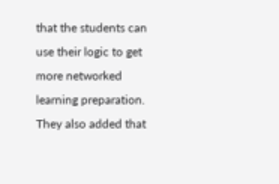that the students can use their logic to get more networked learning preparation. They also added that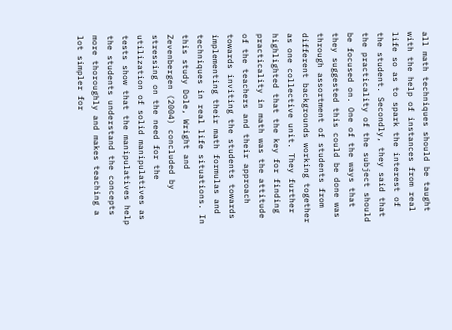all math techniques should be taught with the help of instances from real life so as to spark the interest of the student. Secondly, they said that the practicality of the subject should be focused on. One of the ways that they suggested this could be done was through assortment of students from different backgrounds working together as one collective unit. They further highlighted that the key for finding practicality in math was the attitude of the teachers and their approach towards inviting the students towards implementing their math formulas and techniques in real life situations. In this study Dole, Wright and Zevenbergen (2004) concluded by stressing on the need for the utilization of solid manipulatives as tests show that the manipulatives help the students understand the concepts more thoroughly and makes teaching a lot simpler for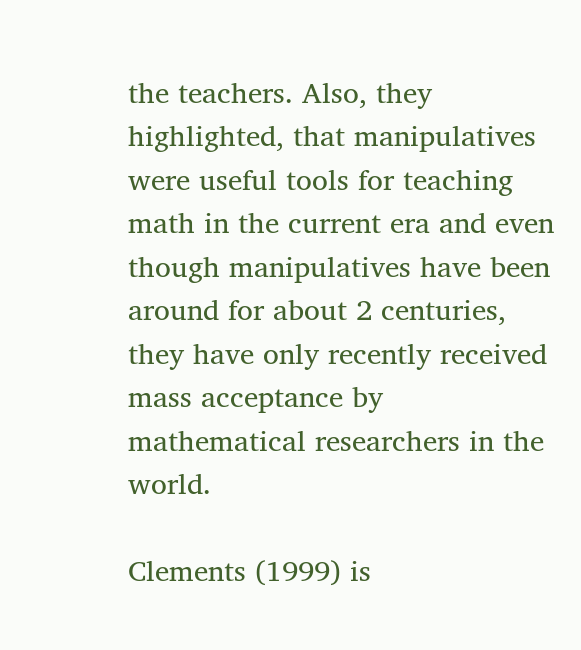the teachers. Also, they highlighted, that manipulatives were useful tools for teaching math in the current era and even though manipulatives have been around for about 2 centuries, they have only recently received mass acceptance by mathematical researchers in the world.

Clements (1999) is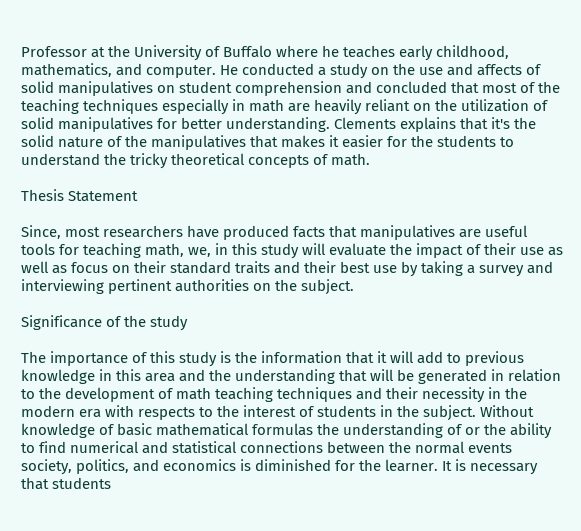Professor at the University of Buffalo where he teaches early childhood, mathematics, and computer. He conducted a study on the use and affects of solid manipulatives on student comprehension and concluded that most of the teaching techniques especially in math are heavily reliant on the utilization of solid manipulatives for better understanding. Clements explains that it's the solid nature of the manipulatives that makes it easier for the students to understand the tricky theoretical concepts of math.

Thesis Statement

Since, most researchers have produced facts that manipulatives are useful tools for teaching math, we, in this study will evaluate the impact of their use as well as focus on their standard traits and their best use by taking a survey and interviewing pertinent authorities on the subject.

Significance of the study

The importance of this study is the information that it will add to previous knowledge in this area and the understanding that will be generated in relation to the development of math teaching techniques and their necessity in the modern era with respects to the interest of students in the subject. Without knowledge of basic mathematical formulas the understanding of or the ability to find numerical and statistical connections between the normal events society, politics, and economics is diminished for the learner. It is necessary that students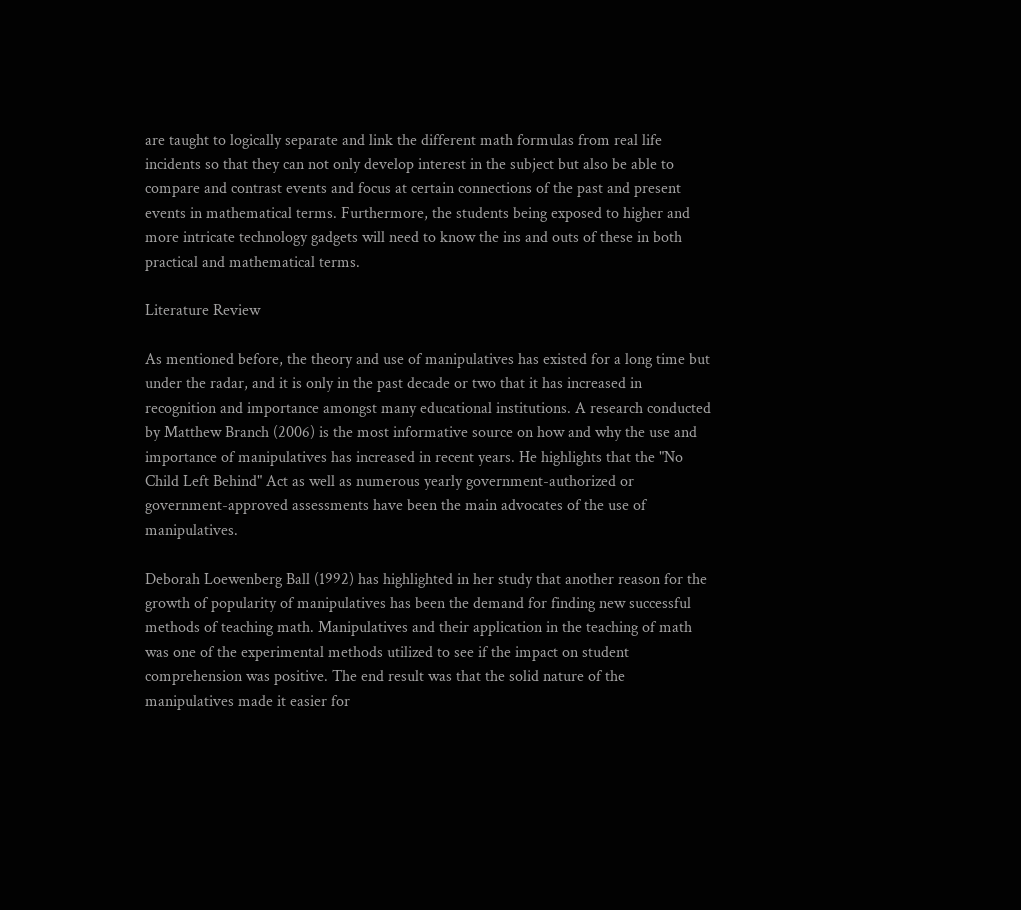are taught to logically separate and link the different math formulas from real life incidents so that they can not only develop interest in the subject but also be able to compare and contrast events and focus at certain connections of the past and present events in mathematical terms. Furthermore, the students being exposed to higher and more intricate technology gadgets will need to know the ins and outs of these in both practical and mathematical terms.

Literature Review

As mentioned before, the theory and use of manipulatives has existed for a long time but under the radar, and it is only in the past decade or two that it has increased in recognition and importance amongst many educational institutions. A research conducted by Matthew Branch (2006) is the most informative source on how and why the use and importance of manipulatives has increased in recent years. He highlights that the "No Child Left Behind" Act as well as numerous yearly government-authorized or government-approved assessments have been the main advocates of the use of manipulatives.

Deborah Loewenberg Ball (1992) has highlighted in her study that another reason for the growth of popularity of manipulatives has been the demand for finding new successful methods of teaching math. Manipulatives and their application in the teaching of math was one of the experimental methods utilized to see if the impact on student comprehension was positive. The end result was that the solid nature of the manipulatives made it easier for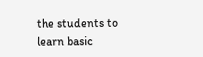the students to learn basic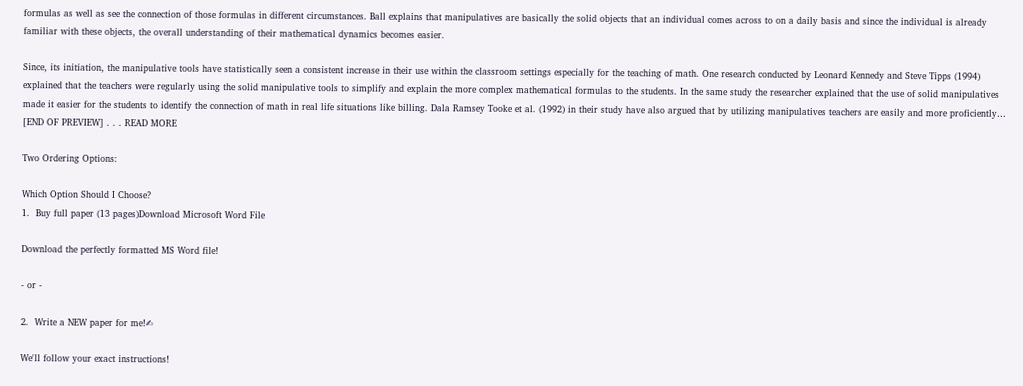formulas as well as see the connection of those formulas in different circumstances. Ball explains that manipulatives are basically the solid objects that an individual comes across to on a daily basis and since the individual is already familiar with these objects, the overall understanding of their mathematical dynamics becomes easier.

Since, its initiation, the manipulative tools have statistically seen a consistent increase in their use within the classroom settings especially for the teaching of math. One research conducted by Leonard Kennedy and Steve Tipps (1994) explained that the teachers were regularly using the solid manipulative tools to simplify and explain the more complex mathematical formulas to the students. In the same study the researcher explained that the use of solid manipulatives made it easier for the students to identify the connection of math in real life situations like billing. Dala Ramsey Tooke et al. (1992) in their study have also argued that by utilizing manipulatives teachers are easily and more proficiently… [END OF PREVIEW] . . . READ MORE

Two Ordering Options:

Which Option Should I Choose?
1.  Buy full paper (13 pages)Download Microsoft Word File

Download the perfectly formatted MS Word file!

- or -

2.  Write a NEW paper for me!✍

We'll follow your exact instructions!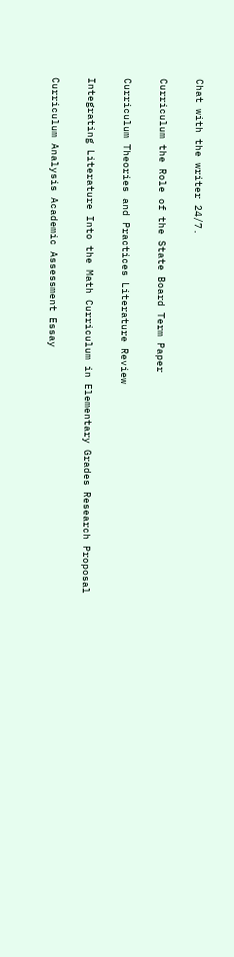Chat with the writer 24/7.

Curriculum the Role of the State Board Term Paper

Curriculum Theories and Practices Literature Review

Integrating Literature Into the Math Curriculum in Elementary Grades Research Proposal

Curriculum Analysis Academic Assessment Essay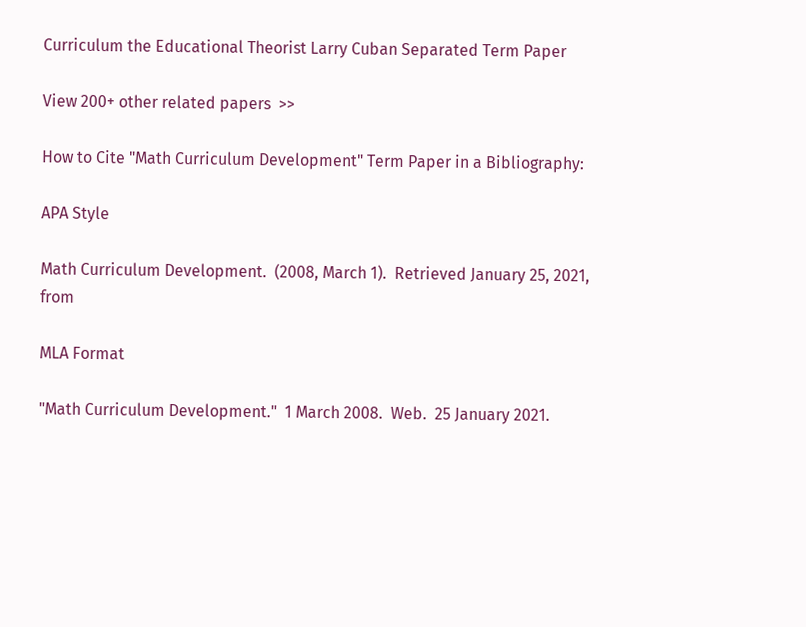Curriculum the Educational Theorist Larry Cuban Separated Term Paper

View 200+ other related papers  >>

How to Cite "Math Curriculum Development" Term Paper in a Bibliography:

APA Style

Math Curriculum Development.  (2008, March 1).  Retrieved January 25, 2021, from

MLA Format

"Math Curriculum Development."  1 March 2008.  Web.  25 January 2021.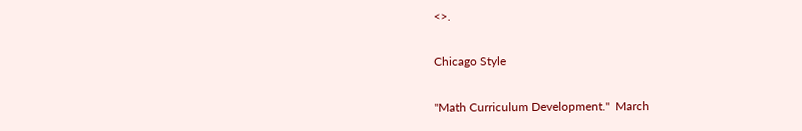<>.

Chicago Style

"Math Curriculum Development."  March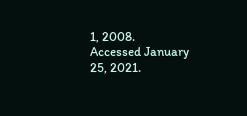1, 2008.  Accessed January 25, 2021.